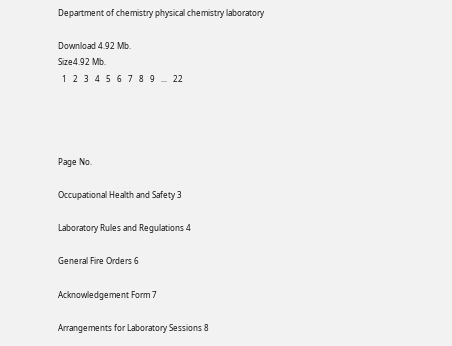Department of chemistry physical chemistry laboratory

Download 4.92 Mb.
Size4.92 Mb.
  1   2   3   4   5   6   7   8   9   ...   22




Page No.

Occupational Health and Safety 3

Laboratory Rules and Regulations 4

General Fire Orders 6

Acknowledgement Form 7

Arrangements for Laboratory Sessions 8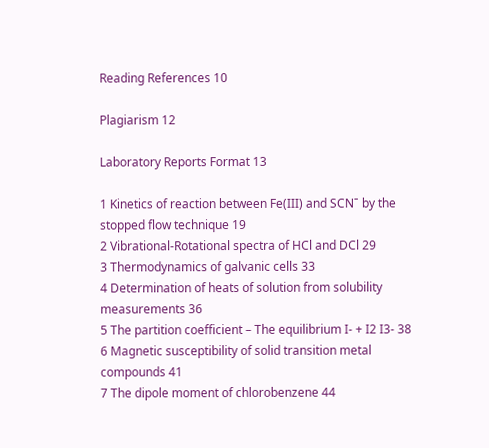Reading References 10

Plagiarism 12

Laboratory Reports Format 13

1 Kinetics of reaction between Fe(III) and SCNˉ by the stopped flow technique 19
2 Vibrational-Rotational spectra of HCl and DCl 29
3 Thermodynamics of galvanic cells 33
4 Determination of heats of solution from solubility measurements 36
5 The partition coefficient – The equilibrium I- + I2 I3- 38
6 Magnetic susceptibility of solid transition metal compounds 41
7 The dipole moment of chlorobenzene 44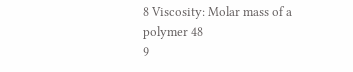8 Viscosity: Molar mass of a polymer 48
9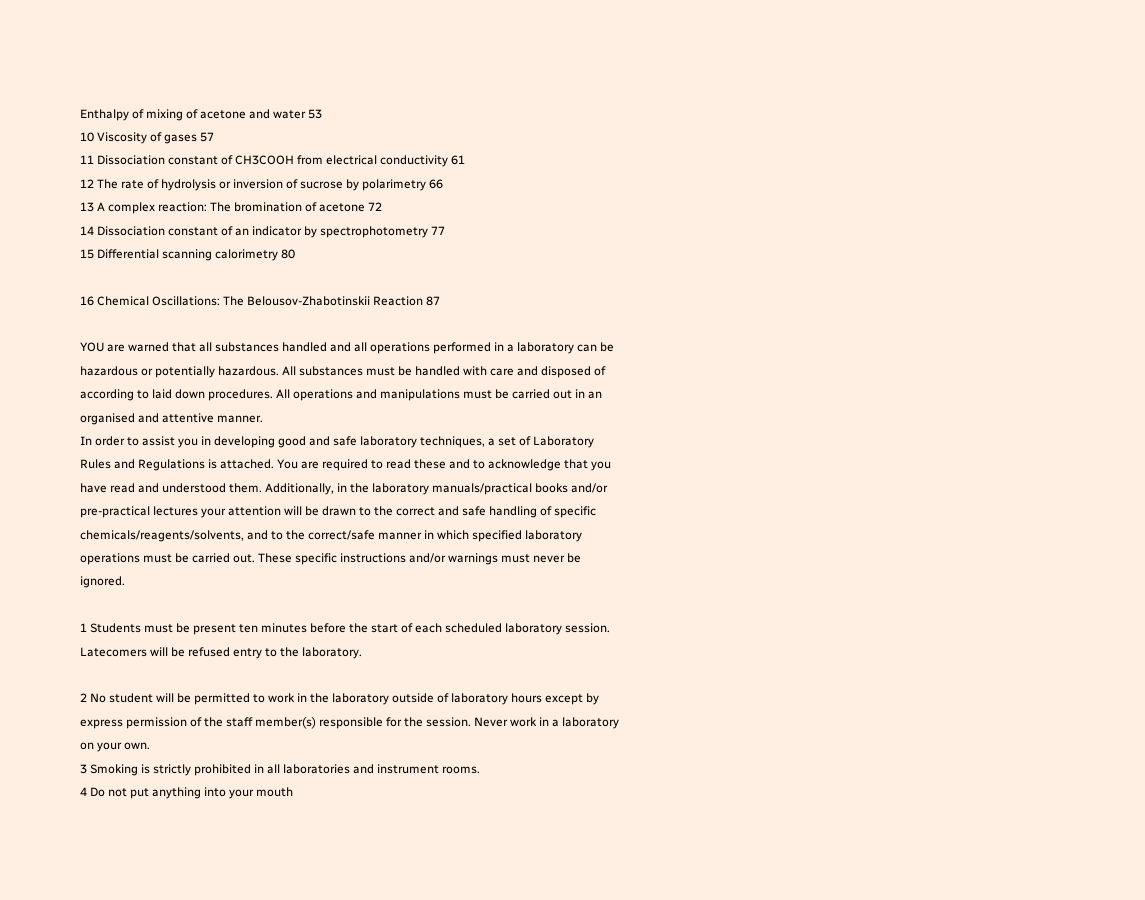Enthalpy of mixing of acetone and water 53
10 Viscosity of gases 57
11 Dissociation constant of CH3COOH from electrical conductivity 61
12 The rate of hydrolysis or inversion of sucrose by polarimetry 66
13 A complex reaction: The bromination of acetone 72
14 Dissociation constant of an indicator by spectrophotometry 77
15 Differential scanning calorimetry 80

16 Chemical Oscillations: The Belousov-Zhabotinskii Reaction 87

YOU are warned that all substances handled and all operations performed in a laboratory can be hazardous or potentially hazardous. All substances must be handled with care and disposed of according to laid down procedures. All operations and manipulations must be carried out in an organised and attentive manner.
In order to assist you in developing good and safe laboratory techniques, a set of Laboratory Rules and Regulations is attached. You are required to read these and to acknowledge that you have read and understood them. Additionally, in the laboratory manuals/practical books and/or pre-practical lectures your attention will be drawn to the correct and safe handling of specific chemicals/reagents/solvents, and to the correct/safe manner in which specified laboratory operations must be carried out. These specific instructions and/or warnings must never be ignored.

1 Students must be present ten minutes before the start of each scheduled laboratory session. Latecomers will be refused entry to the laboratory.

2 No student will be permitted to work in the laboratory outside of laboratory hours except by express permission of the staff member(s) responsible for the session. Never work in a laboratory on your own.
3 Smoking is strictly prohibited in all laboratories and instrument rooms.
4 Do not put anything into your mouth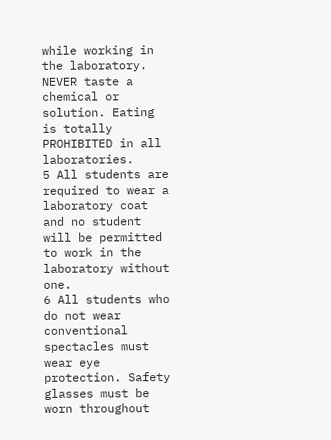while working in the laboratory. NEVER taste a chemical or solution. Eating is totally PROHIBITED in all laboratories.
5 All students are required to wear a laboratory coat and no student will be permitted to work in the laboratory without one.
6 All students who do not wear conventional spectacles must wear eye protection. Safety glasses must be worn throughout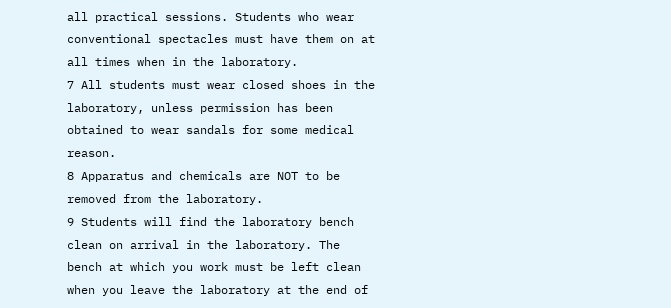all practical sessions. Students who wear conventional spectacles must have them on at all times when in the laboratory.
7 All students must wear closed shoes in the laboratory, unless permission has been obtained to wear sandals for some medical reason.
8 Apparatus and chemicals are NOT to be removed from the laboratory.
9 Students will find the laboratory bench clean on arrival in the laboratory. The bench at which you work must be left clean when you leave the laboratory at the end of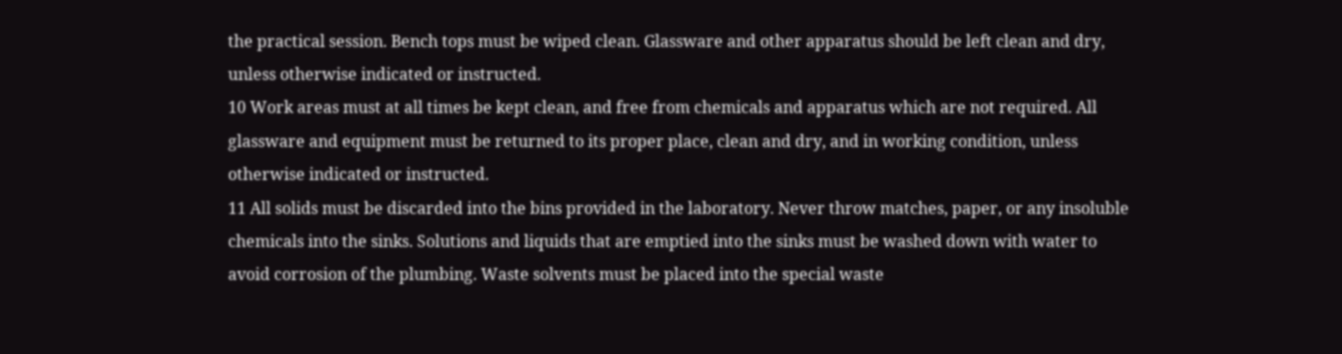the practical session. Bench tops must be wiped clean. Glassware and other apparatus should be left clean and dry, unless otherwise indicated or instructed.
10 Work areas must at all times be kept clean, and free from chemicals and apparatus which are not required. All glassware and equipment must be returned to its proper place, clean and dry, and in working condition, unless otherwise indicated or instructed.
11 All solids must be discarded into the bins provided in the laboratory. Never throw matches, paper, or any insoluble chemicals into the sinks. Solutions and liquids that are emptied into the sinks must be washed down with water to avoid corrosion of the plumbing. Waste solvents must be placed into the special waste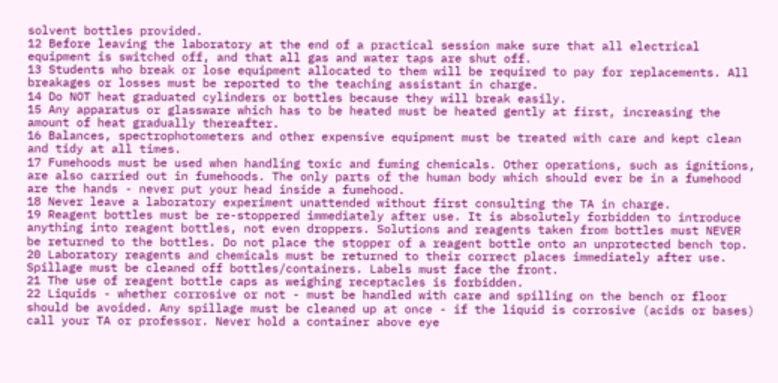solvent bottles provided.
12 Before leaving the laboratory at the end of a practical session make sure that all electrical equipment is switched off, and that all gas and water taps are shut off.
13 Students who break or lose equipment allocated to them will be required to pay for replacements. All breakages or losses must be reported to the teaching assistant in charge.
14 Do NOT heat graduated cylinders or bottles because they will break easily.
15 Any apparatus or glassware which has to be heated must be heated gently at first, increasing the amount of heat gradually thereafter.
16 Balances, spectrophotometers and other expensive equipment must be treated with care and kept clean and tidy at all times.
17 Fumehoods must be used when handling toxic and fuming chemicals. Other operations, such as ignitions, are also carried out in fumehoods. The only parts of the human body which should ever be in a fumehood are the hands - never put your head inside a fumehood.
18 Never leave a laboratory experiment unattended without first consulting the TA in charge.
19 Reagent bottles must be re-stoppered immediately after use. It is absolutely forbidden to introduce anything into reagent bottles, not even droppers. Solutions and reagents taken from bottles must NEVER be returned to the bottles. Do not place the stopper of a reagent bottle onto an unprotected bench top.
20 Laboratory reagents and chemicals must be returned to their correct places immediately after use. Spillage must be cleaned off bottles/containers. Labels must face the front.
21 The use of reagent bottle caps as weighing receptacles is forbidden.
22 Liquids - whether corrosive or not - must be handled with care and spilling on the bench or floor should be avoided. Any spillage must be cleaned up at once - if the liquid is corrosive (acids or bases) call your TA or professor. Never hold a container above eye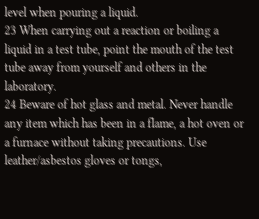level when pouring a liquid.
23 When carrying out a reaction or boiling a liquid in a test tube, point the mouth of the test tube away from yourself and others in the laboratory.
24 Beware of hot glass and metal. Never handle any item which has been in a flame, a hot oven or a furnace without taking precautions. Use leather/asbestos gloves or tongs,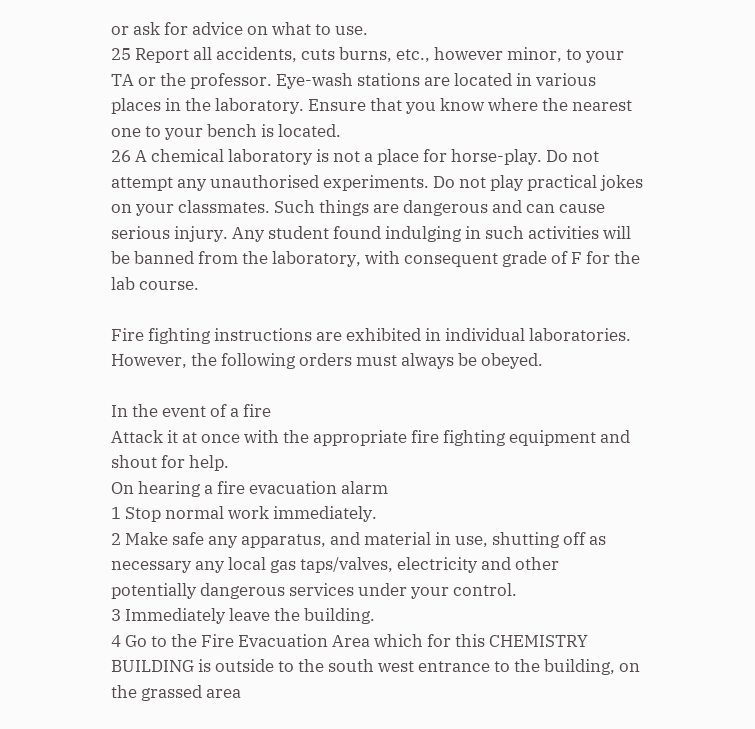or ask for advice on what to use.
25 Report all accidents, cuts burns, etc., however minor, to your TA or the professor. Eye-wash stations are located in various places in the laboratory. Ensure that you know where the nearest one to your bench is located.
26 A chemical laboratory is not a place for horse-play. Do not attempt any unauthorised experiments. Do not play practical jokes on your classmates. Such things are dangerous and can cause serious injury. Any student found indulging in such activities will be banned from the laboratory, with consequent grade of F for the lab course.

Fire fighting instructions are exhibited in individual laboratories. However, the following orders must always be obeyed.

In the event of a fire
Attack it at once with the appropriate fire fighting equipment and shout for help.
On hearing a fire evacuation alarm
1 Stop normal work immediately.
2 Make safe any apparatus, and material in use, shutting off as necessary any local gas taps/valves, electricity and other potentially dangerous services under your control.
3 Immediately leave the building.
4 Go to the Fire Evacuation Area which for this CHEMISTRY BUILDING is outside to the south west entrance to the building, on the grassed area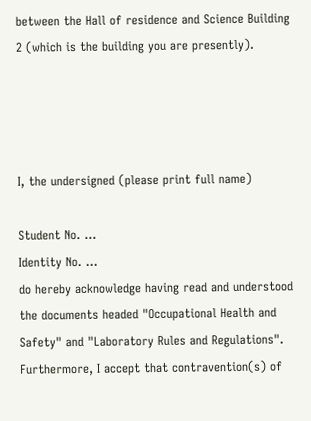between the Hall of residence and Science Building 2 (which is the building you are presently).




I, the undersigned (please print full name)

Student No. ...
Identity No. ...
do hereby acknowledge having read and understood the documents headed "Occupational Health and Safety" and "Laboratory Rules and Regulations". Furthermore, I accept that contravention(s) of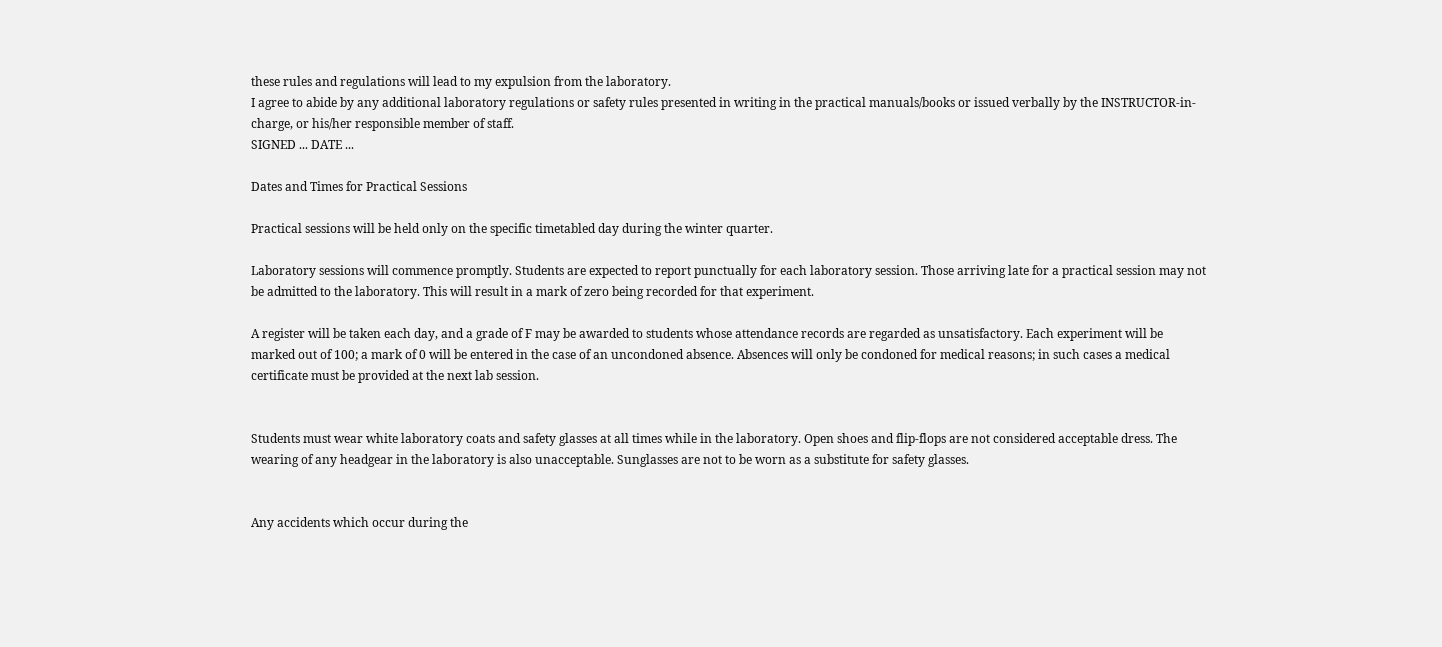these rules and regulations will lead to my expulsion from the laboratory.
I agree to abide by any additional laboratory regulations or safety rules presented in writing in the practical manuals/books or issued verbally by the INSTRUCTOR-in-charge, or his/her responsible member of staff.
SIGNED ... DATE ...

Dates and Times for Practical Sessions

Practical sessions will be held only on the specific timetabled day during the winter quarter.

Laboratory sessions will commence promptly. Students are expected to report punctually for each laboratory session. Those arriving late for a practical session may not be admitted to the laboratory. This will result in a mark of zero being recorded for that experiment.

A register will be taken each day, and a grade of F may be awarded to students whose attendance records are regarded as unsatisfactory. Each experiment will be marked out of 100; a mark of 0 will be entered in the case of an uncondoned absence. Absences will only be condoned for medical reasons; in such cases a medical certificate must be provided at the next lab session.


Students must wear white laboratory coats and safety glasses at all times while in the laboratory. Open shoes and flip-flops are not considered acceptable dress. The wearing of any headgear in the laboratory is also unacceptable. Sunglasses are not to be worn as a substitute for safety glasses.


Any accidents which occur during the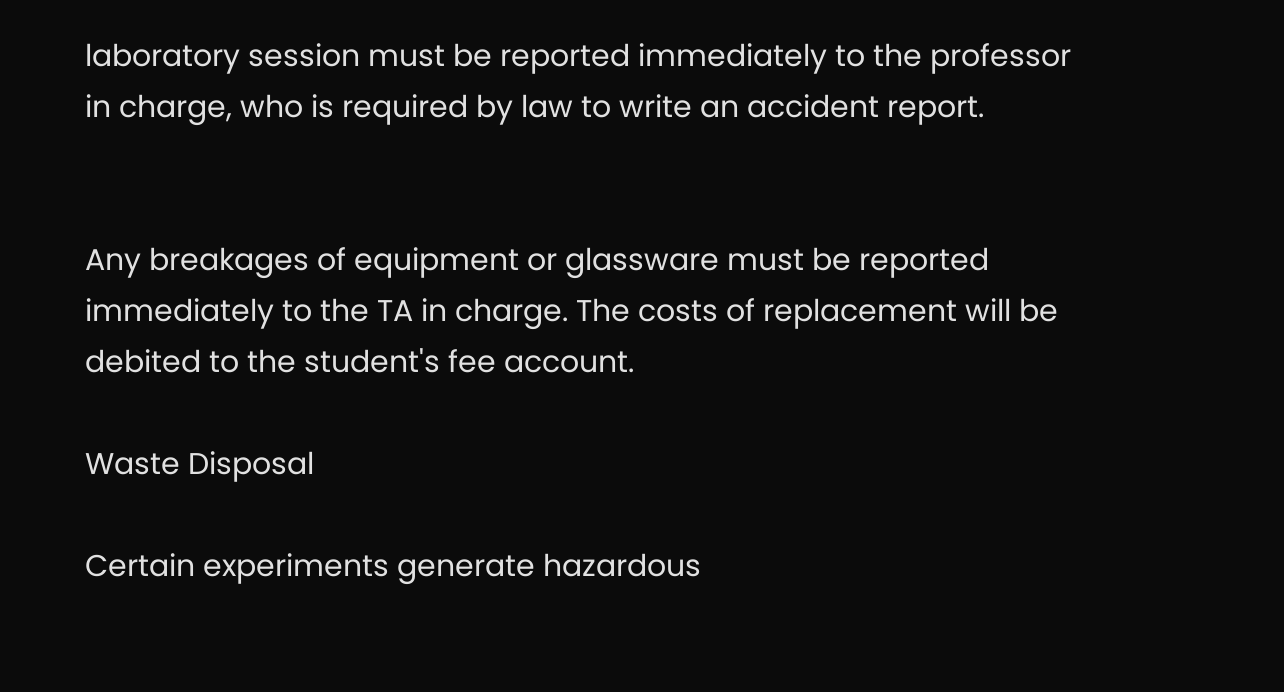laboratory session must be reported immediately to the professor in charge, who is required by law to write an accident report.


Any breakages of equipment or glassware must be reported immediately to the TA in charge. The costs of replacement will be debited to the student's fee account.

Waste Disposal

Certain experiments generate hazardous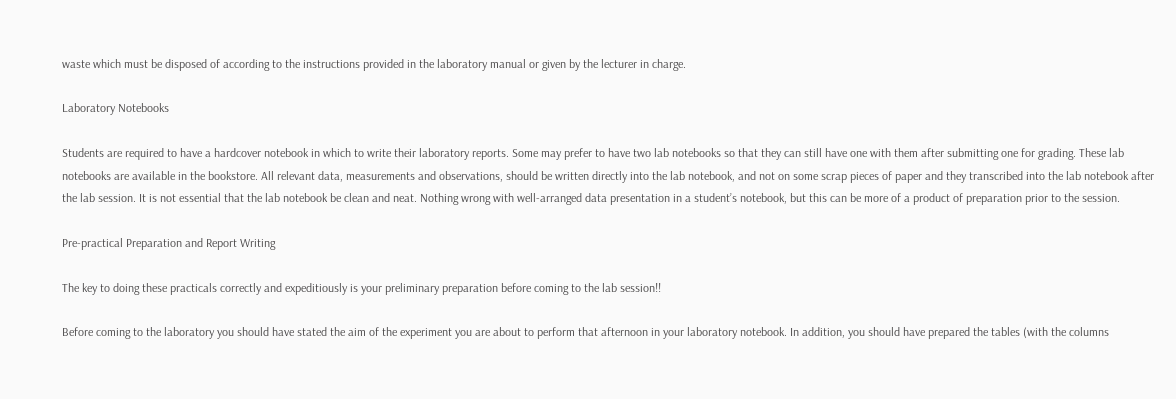waste which must be disposed of according to the instructions provided in the laboratory manual or given by the lecturer in charge.

Laboratory Notebooks

Students are required to have a hardcover notebook in which to write their laboratory reports. Some may prefer to have two lab notebooks so that they can still have one with them after submitting one for grading. These lab notebooks are available in the bookstore. All relevant data, measurements and observations, should be written directly into the lab notebook, and not on some scrap pieces of paper and they transcribed into the lab notebook after the lab session. It is not essential that the lab notebook be clean and neat. Nothing wrong with well-arranged data presentation in a student’s notebook, but this can be more of a product of preparation prior to the session.

Pre-practical Preparation and Report Writing

The key to doing these practicals correctly and expeditiously is your preliminary preparation before coming to the lab session!!

Before coming to the laboratory you should have stated the aim of the experiment you are about to perform that afternoon in your laboratory notebook. In addition, you should have prepared the tables (with the columns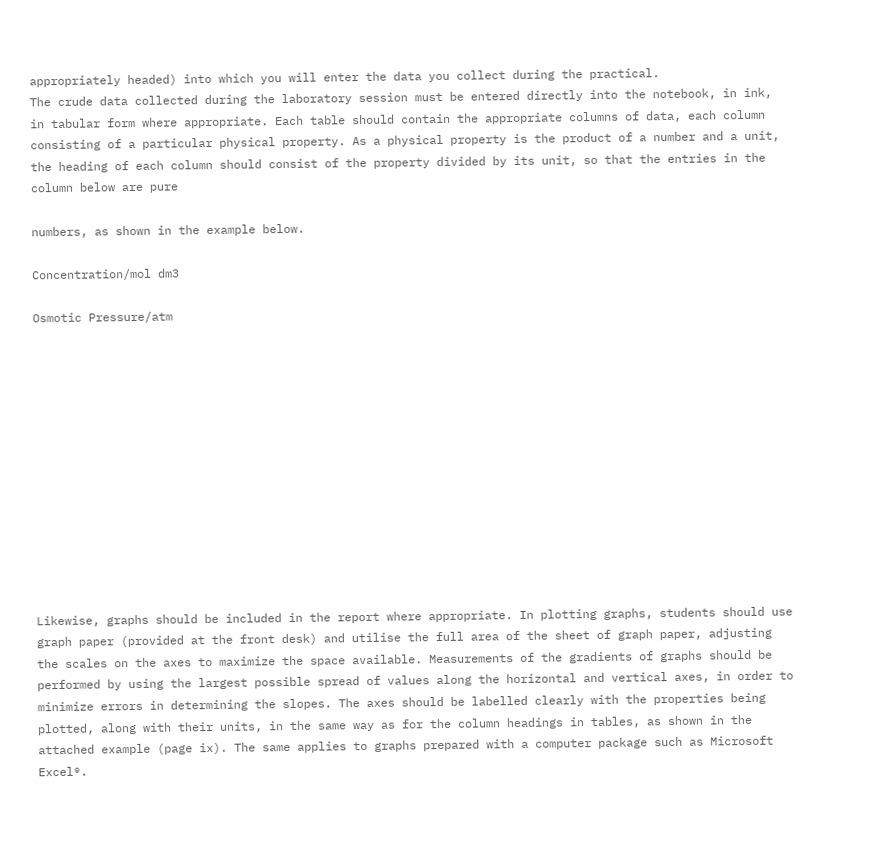appropriately headed) into which you will enter the data you collect during the practical.
The crude data collected during the laboratory session must be entered directly into the notebook, in ink, in tabular form where appropriate. Each table should contain the appropriate columns of data, each column consisting of a particular physical property. As a physical property is the product of a number and a unit, the heading of each column should consist of the property divided by its unit, so that the entries in the column below are pure

numbers, as shown in the example below.

Concentration/mol dm3

Osmotic Pressure/atm













Likewise, graphs should be included in the report where appropriate. In plotting graphs, students should use graph paper (provided at the front desk) and utilise the full area of the sheet of graph paper, adjusting the scales on the axes to maximize the space available. Measurements of the gradients of graphs should be performed by using the largest possible spread of values along the horizontal and vertical axes, in order to minimize errors in determining the slopes. The axes should be labelled clearly with the properties being plotted, along with their units, in the same way as for the column headings in tables, as shown in the attached example (page ix). The same applies to graphs prepared with a computer package such as Microsoft Excel®.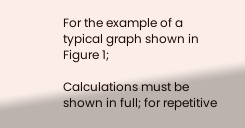For the example of a typical graph shown in Figure 1;

Calculations must be shown in full; for repetitive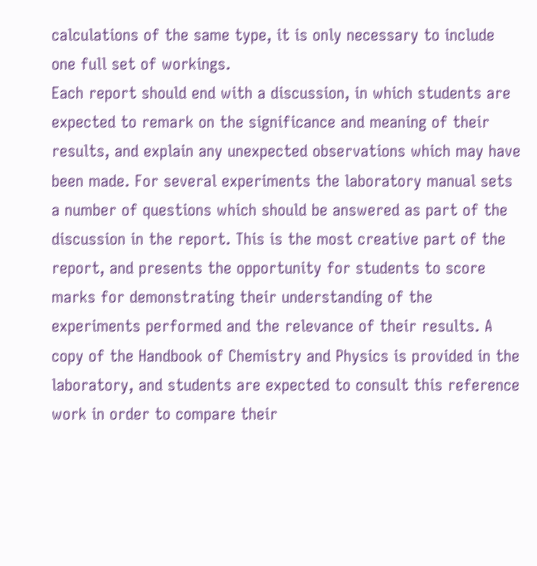calculations of the same type, it is only necessary to include one full set of workings.
Each report should end with a discussion, in which students are expected to remark on the significance and meaning of their results, and explain any unexpected observations which may have been made. For several experiments the laboratory manual sets a number of questions which should be answered as part of the discussion in the report. This is the most creative part of the report, and presents the opportunity for students to score marks for demonstrating their understanding of the experiments performed and the relevance of their results. A copy of the Handbook of Chemistry and Physics is provided in the laboratory, and students are expected to consult this reference work in order to compare their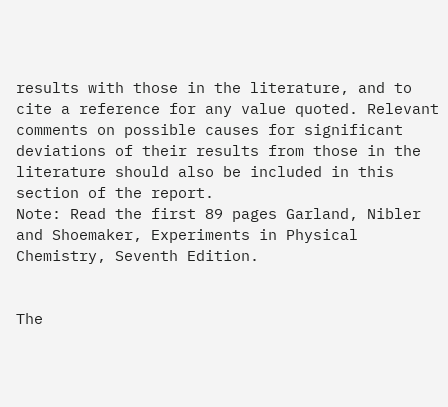results with those in the literature, and to cite a reference for any value quoted. Relevant comments on possible causes for significant deviations of their results from those in the literature should also be included in this section of the report.
Note: Read the first 89 pages Garland, Nibler and Shoemaker, Experiments in Physical Chemistry, Seventh Edition.


The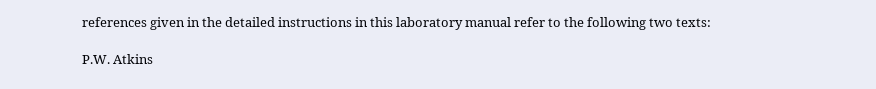references given in the detailed instructions in this laboratory manual refer to the following two texts:

P.W. Atkins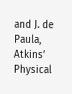and J. de Paula, Atkins’ Physical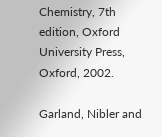Chemistry, 7th edition, Oxford University Press, Oxford, 2002.

Garland, Nibler and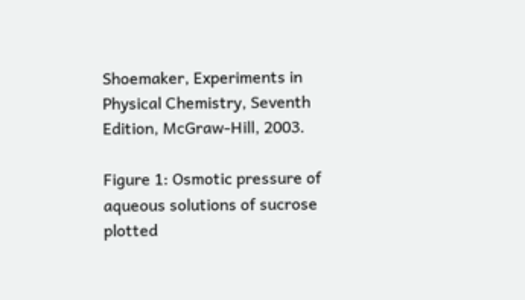Shoemaker, Experiments in Physical Chemistry, Seventh Edition, McGraw-Hill, 2003.

Figure 1: Osmotic pressure of aqueous solutions of sucrose plotted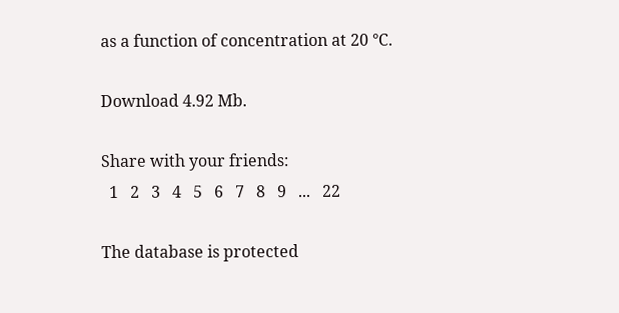as a function of concentration at 20 °C.

Download 4.92 Mb.

Share with your friends:
  1   2   3   4   5   6   7   8   9   ...   22

The database is protected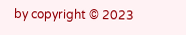by copyright © 2023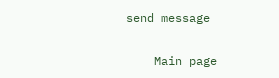send message

    Main page